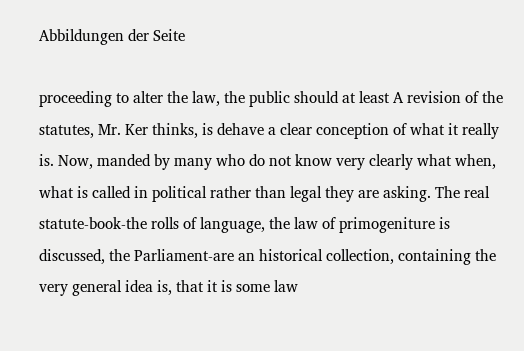Abbildungen der Seite

proceeding to alter the law, the public should at least A revision of the statutes, Mr. Ker thinks, is dehave a clear conception of what it really is. Now, manded by many who do not know very clearly what when, what is called in political rather than legal they are asking. The real statute-book-the rolls of language, the law of primogeniture is discussed, the Parliament-are an historical collection, containing the very general idea is, that it is some law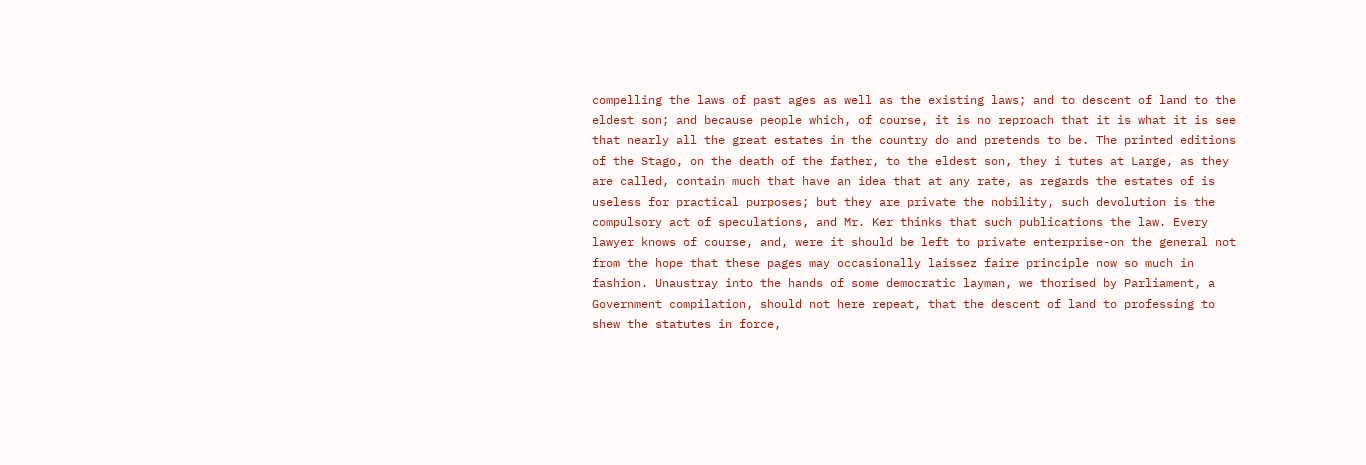compelling the laws of past ages as well as the existing laws; and to descent of land to the eldest son; and because people which, of course, it is no reproach that it is what it is see that nearly all the great estates in the country do and pretends to be. The printed editions of the Stago, on the death of the father, to the eldest son, they i tutes at Large, as they are called, contain much that have an idea that at any rate, as regards the estates of is useless for practical purposes; but they are private the nobility, such devolution is the compulsory act of speculations, and Mr. Ker thinks that such publications the law. Every lawyer knows of course, and, were it should be left to private enterprise-on the general not from the hope that these pages may occasionally laissez faire principle now so much in fashion. Unaustray into the hands of some democratic layman, we thorised by Parliament, a Government compilation, should not here repeat, that the descent of land to professing to shew the statutes in force,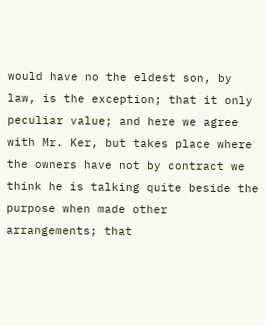would have no the eldest son, by law, is the exception; that it only peculiar value; and here we agree with Mr. Ker, but takes place where the owners have not by contract we think he is talking quite beside the purpose when made other arrangements; that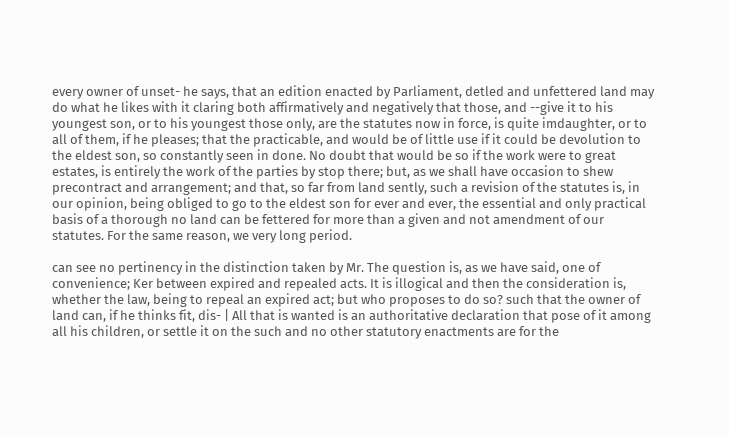every owner of unset- he says, that an edition enacted by Parliament, detled and unfettered land may do what he likes with it claring both affirmatively and negatively that those, and --give it to his youngest son, or to his youngest those only, are the statutes now in force, is quite imdaughter, or to all of them, if he pleases; that the practicable, and would be of little use if it could be devolution to the eldest son, so constantly seen in done. No doubt that would be so if the work were to great estates, is entirely the work of the parties by stop there; but, as we shall have occasion to shew precontract and arrangement; and that, so far from land sently, such a revision of the statutes is, in our opinion, being obliged to go to the eldest son for ever and ever, the essential and only practical basis of a thorough no land can be fettered for more than a given and not amendment of our statutes. For the same reason, we very long period.

can see no pertinency in the distinction taken by Mr. The question is, as we have said, one of convenience; Ker between expired and repealed acts. It is illogical and then the consideration is, whether the law, being to repeal an expired act; but who proposes to do so? such that the owner of land can, if he thinks fit, dis- | All that is wanted is an authoritative declaration that pose of it among all his children, or settle it on the such and no other statutory enactments are for the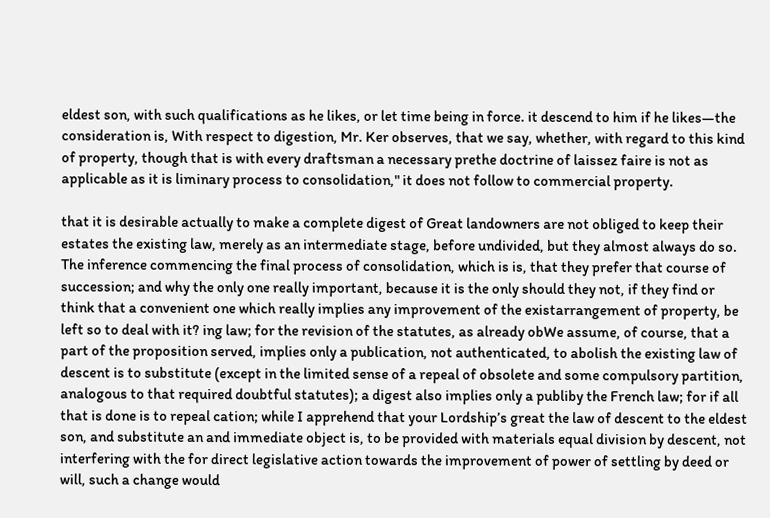eldest son, with such qualifications as he likes, or let time being in force. it descend to him if he likes—the consideration is, With respect to digestion, Mr. Ker observes, that we say, whether, with regard to this kind of property, though that is with every draftsman a necessary prethe doctrine of laissez faire is not as applicable as it is liminary process to consolidation," it does not follow to commercial property.

that it is desirable actually to make a complete digest of Great landowners are not obliged to keep their estates the existing law, merely as an intermediate stage, before undivided, but they almost always do so. The inference commencing the final process of consolidation, which is is, that they prefer that course of succession; and why the only one really important, because it is the only should they not, if they find or think that a convenient one which really implies any improvement of the existarrangement of property, be left so to deal with it? ing law; for the revision of the statutes, as already obWe assume, of course, that a part of the proposition served, implies only a publication, not authenticated, to abolish the existing law of descent is to substitute (except in the limited sense of a repeal of obsolete and some compulsory partition, analogous to that required doubtful statutes); a digest also implies only a publiby the French law; for if all that is done is to repeal cation; while I apprehend that your Lordship’s great the law of descent to the eldest son, and substitute an and immediate object is, to be provided with materials equal division by descent, not interfering with the for direct legislative action towards the improvement of power of settling by deed or will, such a change would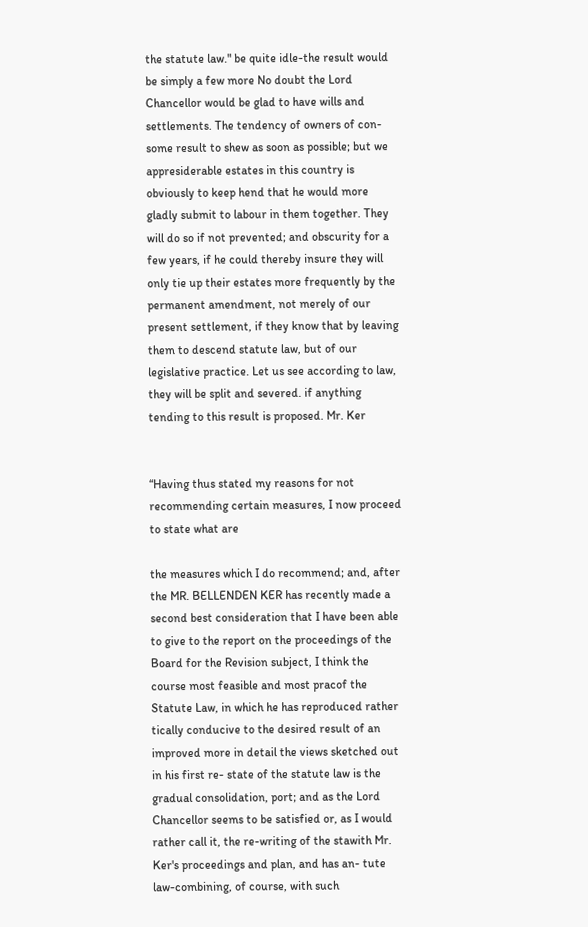the statute law." be quite idle-the result would be simply a few more No doubt the Lord Chancellor would be glad to have wills and settlements. The tendency of owners of con- some result to shew as soon as possible; but we appresiderable estates in this country is obviously to keep hend that he would more gladly submit to labour in them together. They will do so if not prevented; and obscurity for a few years, if he could thereby insure they will only tie up their estates more frequently by the permanent amendment, not merely of our present settlement, if they know that by leaving them to descend statute law, but of our legislative practice. Let us see according to law, they will be split and severed. if anything tending to this result is proposed. Mr. Ker


“Having thus stated my reasons for not recommending certain measures, I now proceed to state what are

the measures which I do recommend; and, after the MR. BELLENDEN KER has recently made a second best consideration that I have been able to give to the report on the proceedings of the Board for the Revision subject, I think the course most feasible and most pracof the Statute Law, in which he has reproduced rather tically conducive to the desired result of an improved more in detail the views sketched out in his first re- state of the statute law is the gradual consolidation, port; and as the Lord Chancellor seems to be satisfied or, as I would rather call it, the re-writing of the stawith Mr. Ker's proceedings and plan, and has an- tute law-combining, of course, with such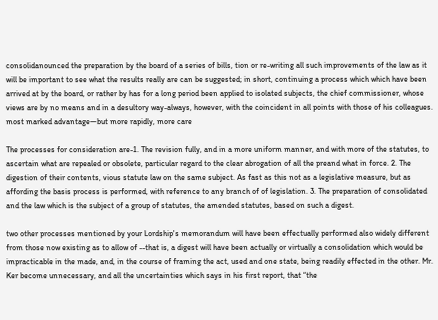consolidanounced the preparation by the board of a series of bills, tion or re-writing all such improvements of the law as it will be important to see what the results really are can be suggested; in short, continuing a process which which have been arrived at by the board, or rather by has for a long period been applied to isolated subjects, the chief commissioner, whose views are by no means and in a desultory way-always, however, with the coincident in all points with those of his colleagues. most marked advantage—but more rapidly, more care

The processes for consideration are-1. The revision fully, and in a more uniform manner, and with more of the statutes, to ascertain what are repealed or obsolete, particular regard to the clear abrogation of all the preand what in force. 2. The digestion of their contents, vious statute law on the same subject. As fast as this not as a legislative measure, but as affording the basis process is performed, with reference to any branch of of legislation. 3. The preparation of consolidated and the law which is the subject of a group of statutes, the amended statutes, based on such a digest.

two other processes mentioned by your Lordship's memorandum will have been effectually performed also widely different from those now existing as to allow of --that is, a digest will have been actually or virtually a consolidation which would be impracticable in the made, and, in the course of framing the act, used and one state, being readily effected in the other. Mr. Ker become unnecessary, and all the uncertainties which says in his first report, that “the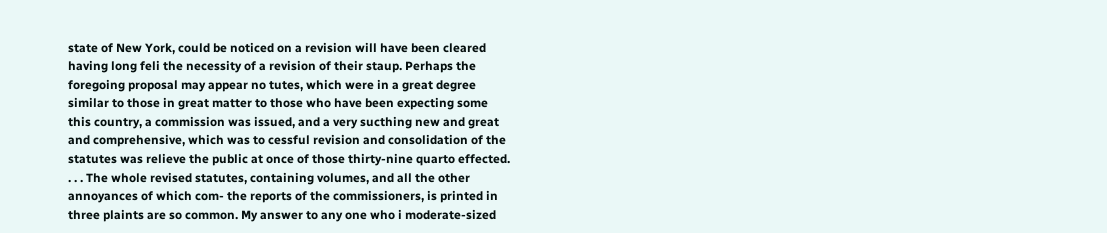state of New York, could be noticed on a revision will have been cleared having long feli the necessity of a revision of their staup. Perhaps the foregoing proposal may appear no tutes, which were in a great degree similar to those in great matter to those who have been expecting some this country, a commission was issued, and a very sucthing new and great and comprehensive, which was to cessful revision and consolidation of the statutes was relieve the public at once of those thirty-nine quarto effected. . . . The whole revised statutes, containing volumes, and all the other annoyances of which com- the reports of the commissioners, is printed in three plaints are so common. My answer to any one who i moderate-sized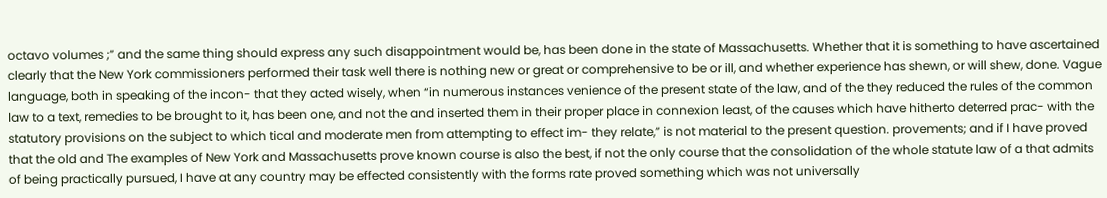octavo volumes ;” and the same thing should express any such disappointment would be, has been done in the state of Massachusetts. Whether that it is something to have ascertained clearly that the New York commissioners performed their task well there is nothing new or great or comprehensive to be or ill, and whether experience has shewn, or will shew, done. Vague language, both in speaking of the incon- that they acted wisely, when “in numerous instances venience of the present state of the law, and of the they reduced the rules of the common law to a text, remedies to be brought to it, has been one, and not the and inserted them in their proper place in connexion least, of the causes which have hitherto deterred prac- with the statutory provisions on the subject to which tical and moderate men from attempting to effect im- they relate,” is not material to the present question. provements; and if I have proved that the old and The examples of New York and Massachusetts prove known course is also the best, if not the only course that the consolidation of the whole statute law of a that admits of being practically pursued, I have at any country may be effected consistently with the forms rate proved something which was not universally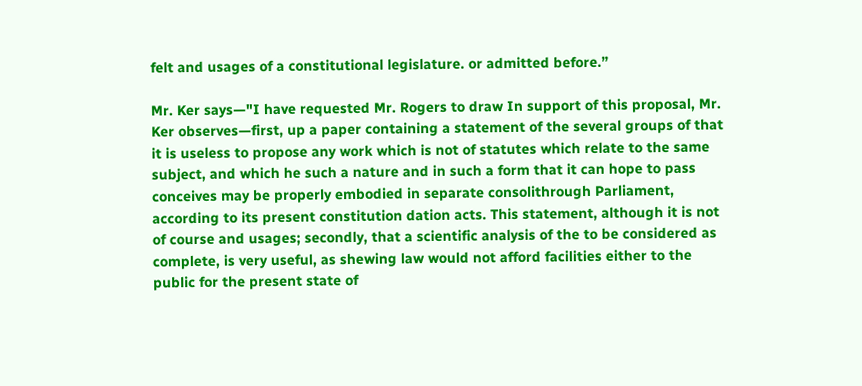felt and usages of a constitutional legislature. or admitted before.”

Mr. Ker says—"I have requested Mr. Rogers to draw In support of this proposal, Mr. Ker observes—first, up a paper containing a statement of the several groups of that it is useless to propose any work which is not of statutes which relate to the same subject, and which he such a nature and in such a form that it can hope to pass conceives may be properly embodied in separate consolithrough Parliament, according to its present constitution dation acts. This statement, although it is not of course and usages; secondly, that a scientific analysis of the to be considered as complete, is very useful, as shewing law would not afford facilities either to the public for the present state of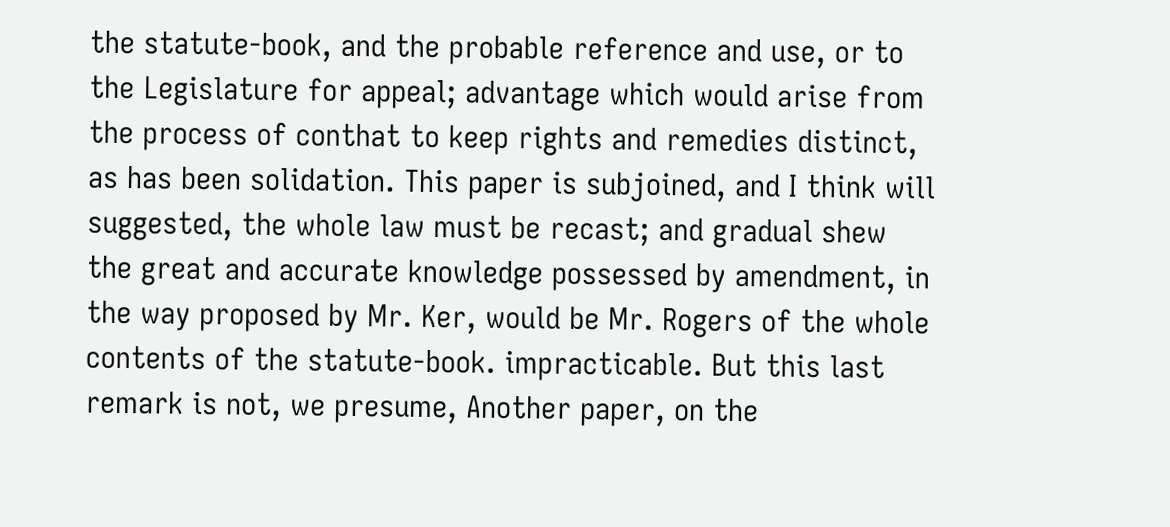the statute-book, and the probable reference and use, or to the Legislature for appeal; advantage which would arise from the process of conthat to keep rights and remedies distinct, as has been solidation. This paper is subjoined, and I think will suggested, the whole law must be recast; and gradual shew the great and accurate knowledge possessed by amendment, in the way proposed by Mr. Ker, would be Mr. Rogers of the whole contents of the statute-book. impracticable. But this last remark is not, we presume, Another paper, on the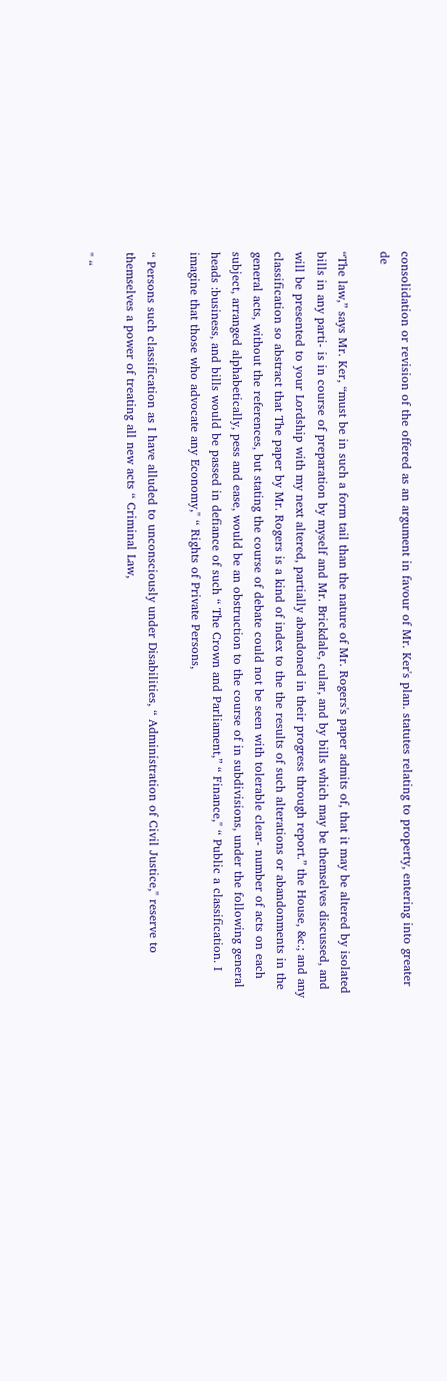consolidation or revision of the offered as an argument in favour of Mr. Ker's plan. statutes relating to property, entering into greater de

“The law,” says Mr. Ker, “must be in such a form tail than the nature of Mr. Rogers's paper admits of, that it may be altered by isolated bills in any parti- is in course of preparation by myself and Mr. Brickdale, cular, and by bills which may be themselves discussed, and will be presented to your Lordship with my next altered, partially abandoned in their progress through report.” the House, &c.; and any classification so abstract that The paper by Mr. Rogers is a kind of index to the the results of such alterations or abandonments in the general acts, without the references, but stating the course of debate could not be seen with tolerable clear- number of acts on each subject, arranged alphabetically, pess and ease, would be an obstruction to the course of in subdivisions, under the following general heads :business, and bills would be passed in defiance of such “ The Crown and Parliament,” “ Finance," “ Public a classification. I imagine that those who advocate any Economy," “ Rights of Private Persons,

“ Persons such classification as I have alluded to unconsciously under Disabilities, “ Administration of Civil Justice," reserve to themselves a power of treating all new acts “ Criminal Law,

" “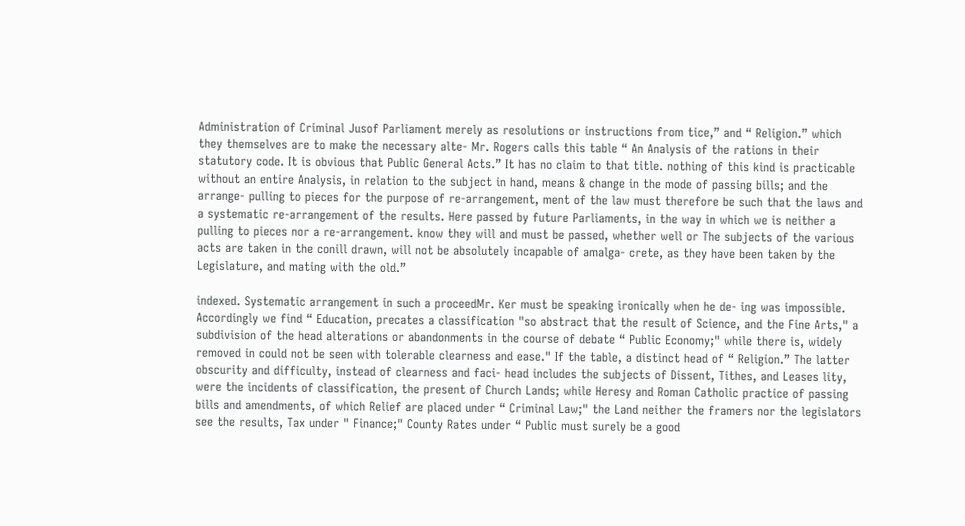Administration of Criminal Jusof Parliament merely as resolutions or instructions from tice,” and “ Religion.” which they themselves are to make the necessary alte- Mr. Rogers calls this table “ An Analysis of the rations in their statutory code. It is obvious that Public General Acts.” It has no claim to that title. nothing of this kind is practicable without an entire Analysis, in relation to the subject in hand, means & change in the mode of passing bills; and the arrange- pulling to pieces for the purpose of re-arrangement, ment of the law must therefore be such that the laws and a systematic re-arrangement of the results. Here passed by future Parliaments, in the way in which we is neither a pulling to pieces nor a re-arrangement. know they will and must be passed, whether well or The subjects of the various acts are taken in the conill drawn, will not be absolutely incapable of amalga- crete, as they have been taken by the Legislature, and mating with the old.”

indexed. Systematic arrangement in such a proceedMr. Ker must be speaking ironically when he de- ing was impossible. Accordingly we find “ Education, precates a classification "so abstract that the result of Science, and the Fine Arts," a subdivision of the head alterations or abandonments in the course of debate “ Public Economy;" while there is, widely removed in could not be seen with tolerable clearness and ease." If the table, a distinct head of “ Religion.” The latter obscurity and difficulty, instead of clearness and faci- head includes the subjects of Dissent, Tithes, and Leases lity, were the incidents of classification, the present of Church Lands; while Heresy and Roman Catholic practice of passing bills and amendments, of which Relief are placed under “ Criminal Law;" the Land neither the framers nor the legislators see the results, Tax under " Finance;" County Rates under “ Public must surely be a good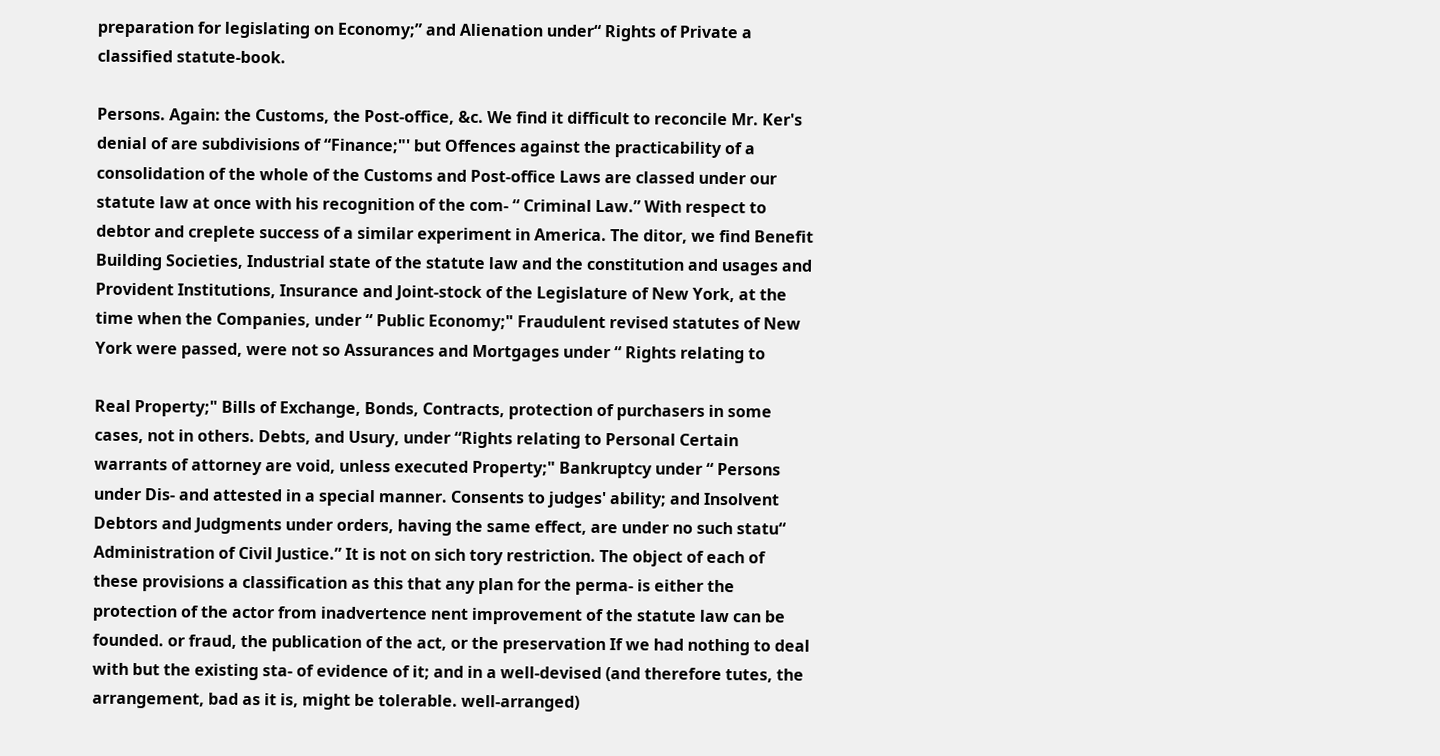preparation for legislating on Economy;” and Alienation under“ Rights of Private a classified statute-book.

Persons. Again: the Customs, the Post-office, &c. We find it difficult to reconcile Mr. Ker's denial of are subdivisions of “Finance;"' but Offences against the practicability of a consolidation of the whole of the Customs and Post-office Laws are classed under our statute law at once with his recognition of the com- “ Criminal Law.” With respect to debtor and creplete success of a similar experiment in America. The ditor, we find Benefit Building Societies, Industrial state of the statute law and the constitution and usages and Provident Institutions, Insurance and Joint-stock of the Legislature of New York, at the time when the Companies, under “ Public Economy;" Fraudulent revised statutes of New York were passed, were not so Assurances and Mortgages under “ Rights relating to

Real Property;" Bills of Exchange, Bonds, Contracts, protection of purchasers in some cases, not in others. Debts, and Usury, under “Rights relating to Personal Certain warrants of attorney are void, unless executed Property;" Bankruptcy under “ Persons under Dis- and attested in a special manner. Consents to judges' ability; and Insolvent Debtors and Judgments under orders, having the same effect, are under no such statu“ Administration of Civil Justice.” It is not on sich tory restriction. The object of each of these provisions a classification as this that any plan for the perma- is either the protection of the actor from inadvertence nent improvement of the statute law can be founded. or fraud, the publication of the act, or the preservation If we had nothing to deal with but the existing sta- of evidence of it; and in a well-devised (and therefore tutes, the arrangement, bad as it is, might be tolerable. well-arranged)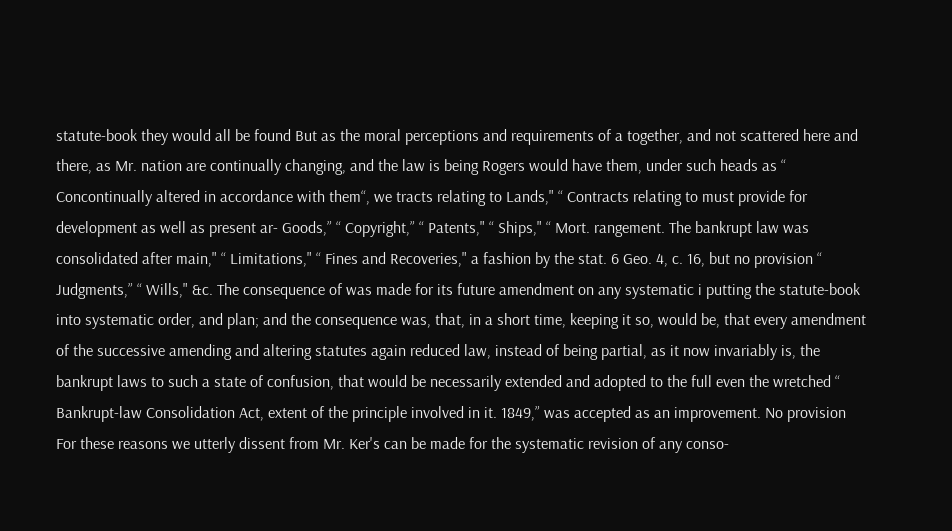statute-book they would all be found But as the moral perceptions and requirements of a together, and not scattered here and there, as Mr. nation are continually changing, and the law is being Rogers would have them, under such heads as “ Concontinually altered in accordance with them“, we tracts relating to Lands," “ Contracts relating to must provide for development as well as present ar- Goods,” “ Copyright,” “ Patents," “ Ships," “ Mort. rangement. The bankrupt law was consolidated after main," “ Limitations," “ Fines and Recoveries," a fashion by the stat. 6 Geo. 4, c. 16, but no provision “ Judgments,” “ Wills," &c. The consequence of was made for its future amendment on any systematic i putting the statute-book into systematic order, and plan; and the consequence was, that, in a short time, keeping it so, would be, that every amendment of the successive amending and altering statutes again reduced law, instead of being partial, as it now invariably is, the bankrupt laws to such a state of confusion, that would be necessarily extended and adopted to the full even the wretched “ Bankrupt-law Consolidation Act, extent of the principle involved in it. 1849,” was accepted as an improvement. No provision For these reasons we utterly dissent from Mr. Ker's can be made for the systematic revision of any conso-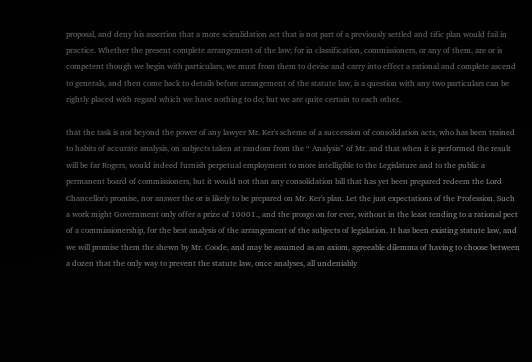proposal, and deny his assertion that a more scienlidation act that is not part of a previously settled and tific plan would fail in practice. Whether the present complete arrangement of the law; for in classification, commissioners, or any of them, are or is competent though we begin with particulars, we must from them to devise and carry into effect a rational and complete ascend to generals, and then come back to details before arrangement of the statute law, is a question with any two particulars can be rightly placed with regard which we have nothing to do; but we are quite certain to each other.

that the task is not beyond the power of any lawyer Mr. Ker's scheme of a succession of consolidation acts, who has been trained to habits of accurate analysis, on subjects taken at random from the “ Analysis” of Mr. and that when it is performed the result will be far Rogers, would indeed furnish perpetual employment to more intelligible to the Legislature and to the public a permanent board of commissioners, but it would not than any consolidation bill that has yet been prepared redeem the Lord Chancellor's promise, nor answer the or is likely to be prepared on Mr. Ker's plan. Let the just expectations of the Profession. Such a work might Government only offer a prize of 10001., and the prosgo on for ever, without in the least tending to a rational pect of a commissionership, for the best analysis of the arrangement of the subjects of legislation. It has been existing statute law, and we will promise them the shewn by Mr. Coode, and may be assumed as an axiom, agreeable dilemma of having to choose between a dozen that the only way to prevent the statute law, once analyses, all undeniably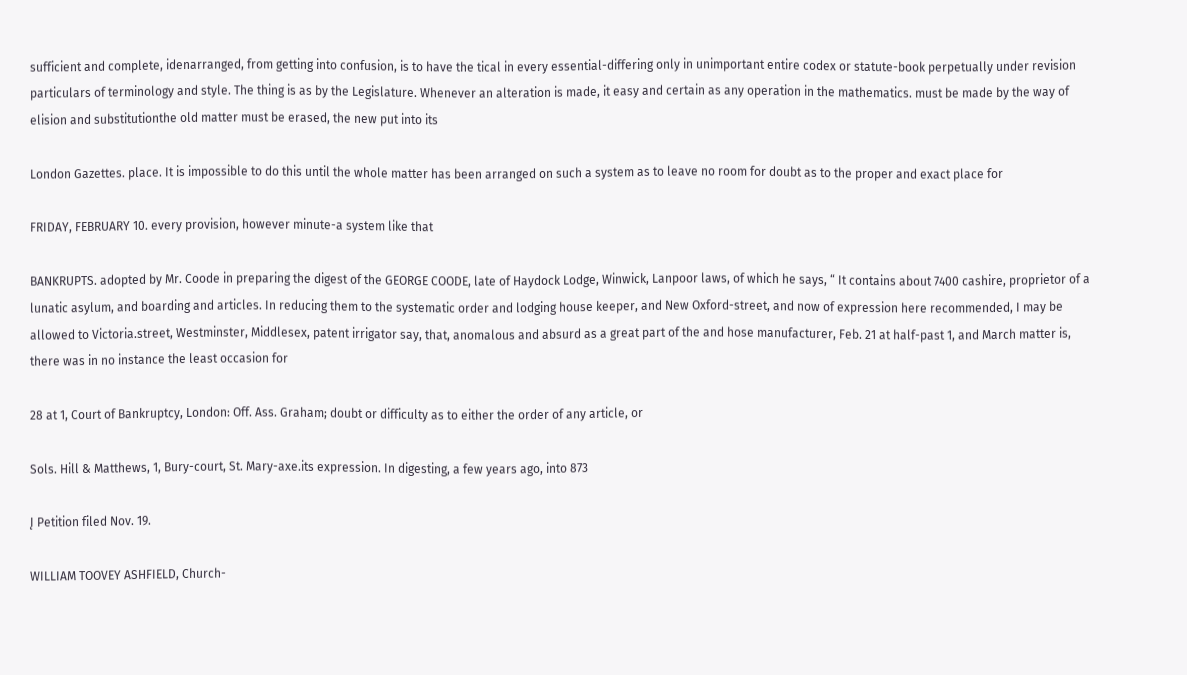sufficient and complete, idenarranged, from getting into confusion, is to have the tical in every essential-differing only in unimportant entire codex or statute-book perpetually under revision particulars of terminology and style. The thing is as by the Legislature. Whenever an alteration is made, it easy and certain as any operation in the mathematics. must be made by the way of elision and substitutionthe old matter must be erased, the new put into its

London Gazettes. place. It is impossible to do this until the whole matter has been arranged on such a system as to leave no room for doubt as to the proper and exact place for

FRIDAY, FEBRUARY 10. every provision, however minute-a system like that

BANKRUPTS. adopted by Mr. Coode in preparing the digest of the GEORGE COODE, late of Haydock Lodge, Winwick, Lanpoor laws, of which he says, “ It contains about 7400 cashire, proprietor of a lunatic asylum, and boarding and articles. In reducing them to the systematic order and lodging house keeper, and New Oxford-street, and now of expression here recommended, I may be allowed to Victoria.street, Westminster, Middlesex, patent irrigator say, that, anomalous and absurd as a great part of the and hose manufacturer, Feb. 21 at half-past 1, and March matter is, there was in no instance the least occasion for

28 at 1, Court of Bankruptcy, London: Off. Ass. Graham; doubt or difficulty as to either the order of any article, or

Sols. Hill & Matthews, 1, Bury-court, St. Mary-axe.its expression. In digesting, a few years ago, into 873

Į Petition filed Nov. 19.

WILLIAM TOOVEY ASHFIELD, Church-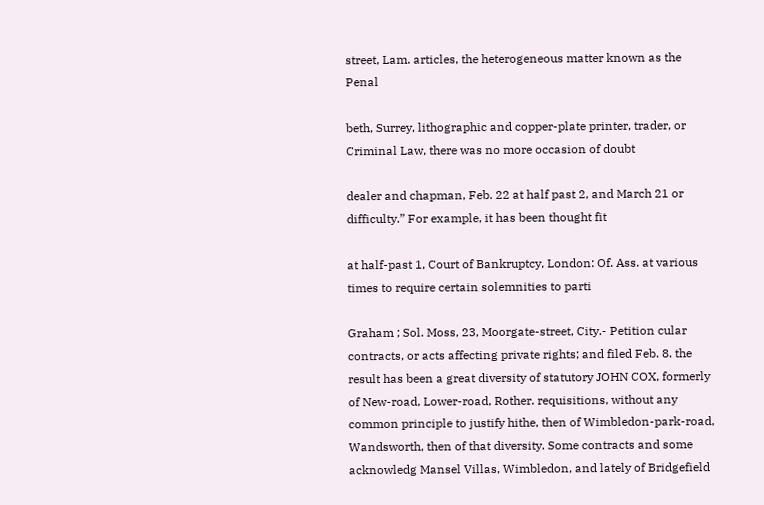street, Lam. articles, the heterogeneous matter known as the Penal

beth, Surrey, lithographic and copper-plate printer, trader, or Criminal Law, there was no more occasion of doubt

dealer and chapman, Feb. 22 at half past 2, and March 21 or difficulty.” For example, it has been thought fit

at half-past 1, Court of Bankruptcy, London: Of. Ass. at various times to require certain solemnities to parti

Graham ; Sol. Moss, 23, Moorgate-street, City.- Petition cular contracts, or acts affecting private rights; and filed Feb. 8. the result has been a great diversity of statutory JOHN COX, formerly of New-road, Lower-road, Rother. requisitions, without any common principle to justify hithe, then of Wimbledon-park-road, Wandsworth, then of that diversity. Some contracts and some acknowledg Mansel Villas, Wimbledon, and lately of Bridgefield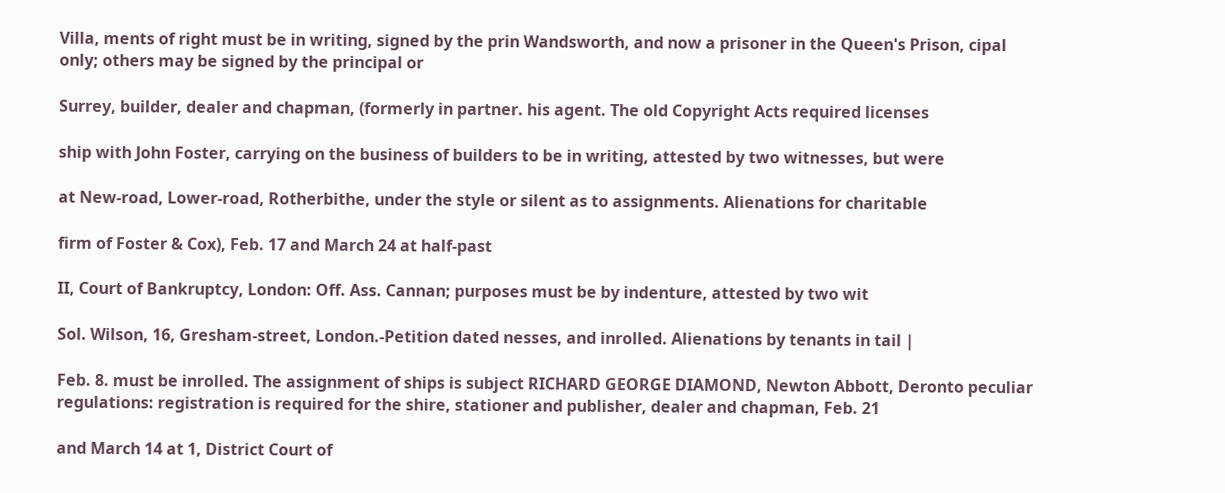Villa, ments of right must be in writing, signed by the prin Wandsworth, and now a prisoner in the Queen's Prison, cipal only; others may be signed by the principal or

Surrey, builder, dealer and chapman, (formerly in partner. his agent. The old Copyright Acts required licenses

ship with John Foster, carrying on the business of builders to be in writing, attested by two witnesses, but were

at New-road, Lower-road, Rotherbithe, under the style or silent as to assignments. Alienations for charitable

firm of Foster & Cox), Feb. 17 and March 24 at half-past

II, Court of Bankruptcy, London: Off. Ass. Cannan; purposes must be by indenture, attested by two wit

Sol. Wilson, 16, Gresham-street, London.-Petition dated nesses, and inrolled. Alienations by tenants in tail |

Feb. 8. must be inrolled. The assignment of ships is subject RICHARD GEORGE DIAMOND, Newton Abbott, Deronto peculiar regulations: registration is required for the shire, stationer and publisher, dealer and chapman, Feb. 21

and March 14 at 1, District Court of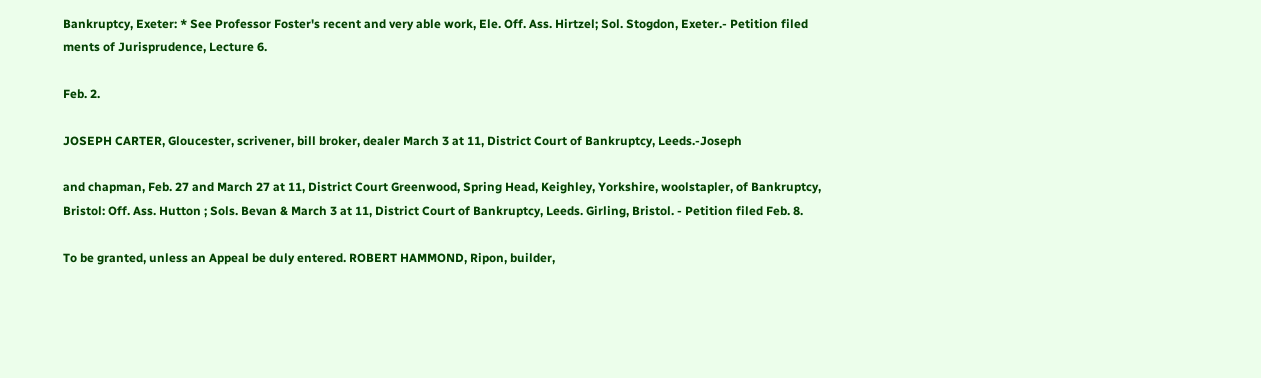Bankruptcy, Exeter: * See Professor Foster's recent and very able work, Ele. Off. Ass. Hirtzel; Sol. Stogdon, Exeter.- Petition filed ments of Jurisprudence, Lecture 6.

Feb. 2.

JOSEPH CARTER, Gloucester, scrivener, bill broker, dealer March 3 at 11, District Court of Bankruptcy, Leeds.-Joseph

and chapman, Feb. 27 and March 27 at 11, District Court Greenwood, Spring Head, Keighley, Yorkshire, woolstapler, of Bankruptcy, Bristol: Off. Ass. Hutton ; Sols. Bevan & March 3 at 11, District Court of Bankruptcy, Leeds. Girling, Bristol. - Petition filed Feb. 8.

To be granted, unless an Appeal be duly entered. ROBERT HAMMOND, Ripon, builder,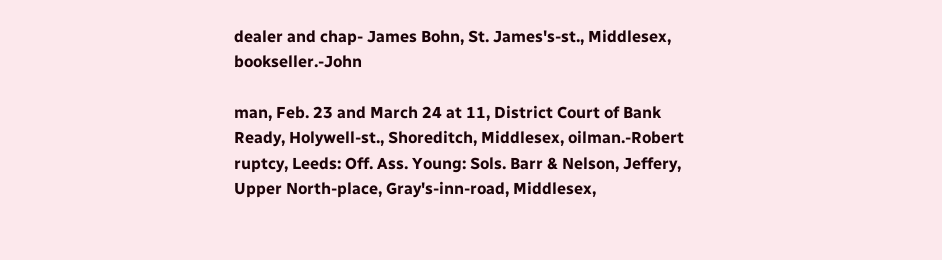dealer and chap- James Bohn, St. James's-st., Middlesex, bookseller.-John

man, Feb. 23 and March 24 at 11, District Court of Bank Ready, Holywell-st., Shoreditch, Middlesex, oilman.-Robert ruptcy, Leeds: Off. Ass. Young: Sols. Barr & Nelson, Jeffery, Upper North-place, Gray's-inn-road, Middlesex,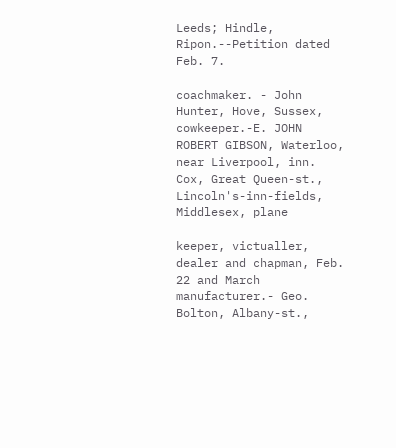Leeds; Hindle, Ripon.--Petition dated Feb. 7.

coachmaker. - John Hunter, Hove, Sussex, cowkeeper.-E. JOHN ROBERT GIBSON, Waterloo, near Liverpool, inn. Cox, Great Queen-st., Lincoln's-inn-fields, Middlesex, plane

keeper, victualler, dealer and chapman, Feb. 22 and March manufacturer.- Geo. Bolton, Albany-st.,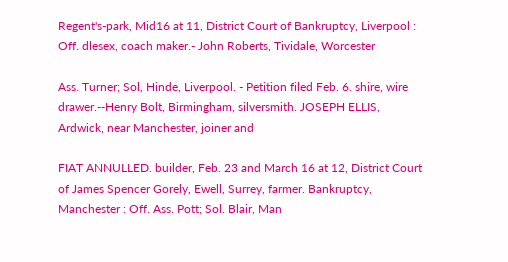Regent's-park, Mid16 at 11, District Court of Bankruptcy, Liverpool : Off. dlesex, coach maker.- John Roberts, Tividale, Worcester

Ass. Turner; Sol, Hinde, Liverpool. - Petition filed Feb. 6. shire, wire drawer.--Henry Bolt, Birmingham, silversmith. JOSEPH ELLIS, Ardwick, near Manchester, joiner and

FIAT ANNULLED. builder, Feb. 23 and March 16 at 12, District Court of James Spencer Gorely, Ewell, Surrey, farmer. Bankruptcy, Manchester : Off. Ass. Pott; Sol. Blair, Man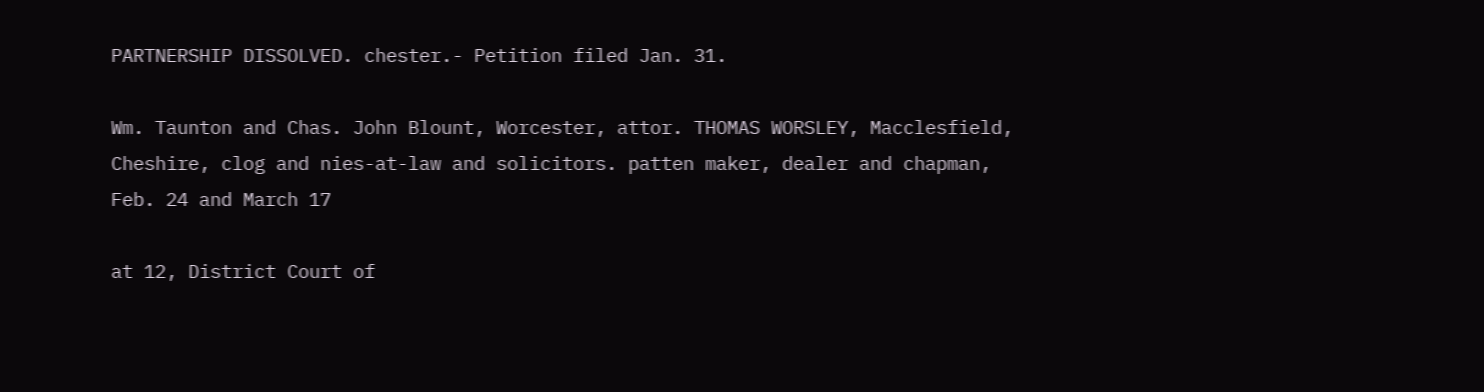PARTNERSHIP DISSOLVED. chester.- Petition filed Jan. 31.

Wm. Taunton and Chas. John Blount, Worcester, attor. THOMAS WORSLEY, Macclesfield, Cheshire, clog and nies-at-law and solicitors. patten maker, dealer and chapman, Feb. 24 and March 17

at 12, District Court of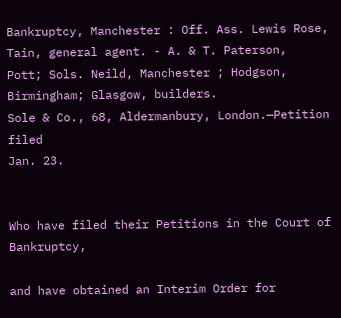Bankruptcy, Manchester : Off. Ass. Lewis Rose, Tain, general agent. - A. & T. Paterson,
Pott; Sols. Neild, Manchester ; Hodgson, Birmingham; Glasgow, builders.
Sole & Co., 68, Aldermanbury, London.—Petition filed
Jan. 23.


Who have filed their Petitions in the Court of Bankruptcy,

and have obtained an Interim Order for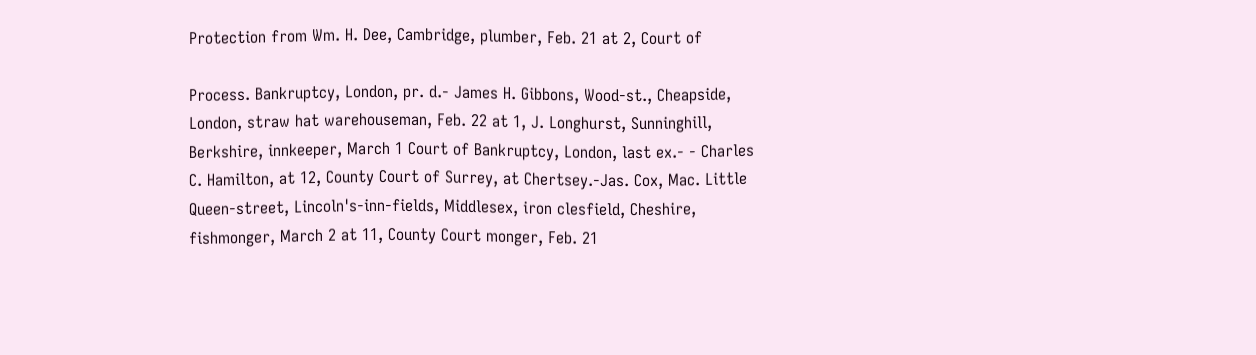Protection from Wm. H. Dee, Cambridge, plumber, Feb. 21 at 2, Court of

Process. Bankruptcy, London, pr. d.- James H. Gibbons, Wood-st., Cheapside, London, straw hat warehouseman, Feb. 22 at 1, J. Longhurst, Sunninghill, Berkshire, innkeeper, March 1 Court of Bankruptcy, London, last ex.- - Charles C. Hamilton, at 12, County Court of Surrey, at Chertsey.-Jas. Cox, Mac. Little Queen-street, Lincoln's-inn-fields, Middlesex, iron clesfield, Cheshire, fishmonger, March 2 at 11, County Court monger, Feb. 21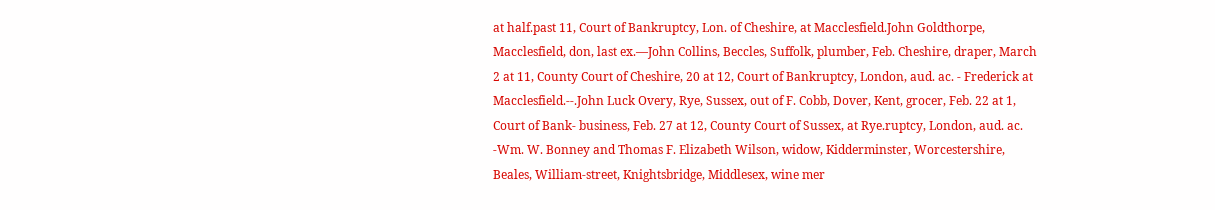at half.past 11, Court of Bankruptcy, Lon. of Cheshire, at Macclesfield.John Goldthorpe, Macclesfield, don, last ex.—John Collins, Beccles, Suffolk, plumber, Feb. Cheshire, draper, March 2 at 11, County Court of Cheshire, 20 at 12, Court of Bankruptcy, London, aud. ac. - Frederick at Macclesfield.--.John Luck Overy, Rye, Sussex, out of F. Cobb, Dover, Kent, grocer, Feb. 22 at 1, Court of Bank- business, Feb. 27 at 12, County Court of Sussex, at Rye.ruptcy, London, aud. ac. -Wm. W. Bonney and Thomas F. Elizabeth Wilson, widow, Kidderminster, Worcestershire, Beales, William-street, Knightsbridge, Middlesex, wine mer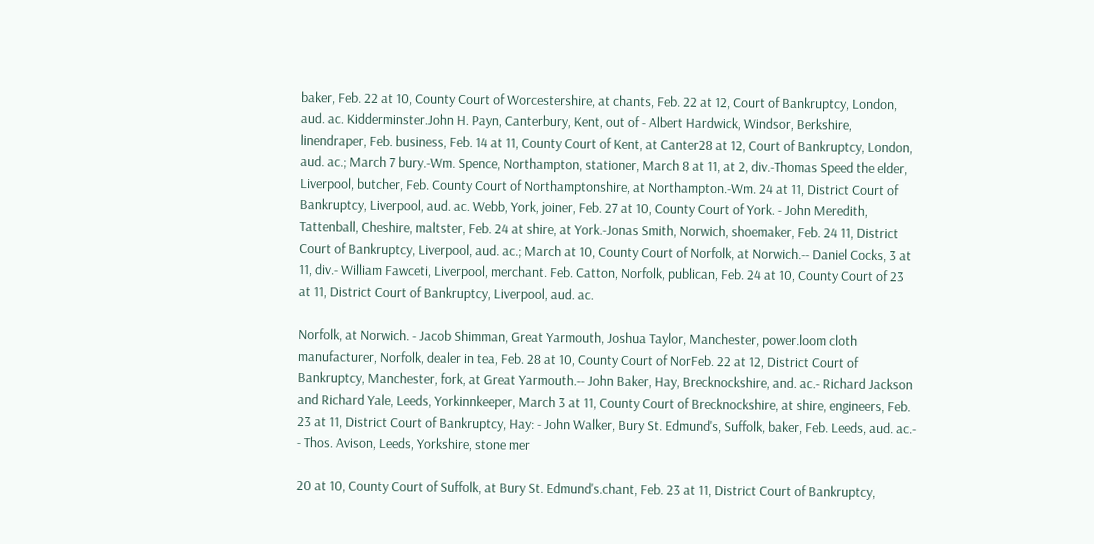baker, Feb. 22 at 10, County Court of Worcestershire, at chants, Feb. 22 at 12, Court of Bankruptcy, London, aud. ac. Kidderminster.John H. Payn, Canterbury, Kent, out of - Albert Hardwick, Windsor, Berkshire, linendraper, Feb. business, Feb. 14 at 11, County Court of Kent, at Canter28 at 12, Court of Bankruptcy, London, aud. ac.; March 7 bury.-Wm. Spence, Northampton, stationer, March 8 at 11, at 2, div.-Thomas Speed the elder, Liverpool, butcher, Feb. County Court of Northamptonshire, at Northampton.-Wm. 24 at 11, District Court of Bankruptcy, Liverpool, aud. ac. Webb, York, joiner, Feb. 27 at 10, County Court of York. - John Meredith, Tattenball, Cheshire, maltster, Feb. 24 at shire, at York.-Jonas Smith, Norwich, shoemaker, Feb. 24 11, District Court of Bankruptcy, Liverpool, aud. ac.; March at 10, County Court of Norfolk, at Norwich.-- Daniel Cocks, 3 at 11, div.- William Fawceti, Liverpool, merchant. Feb. Catton, Norfolk, publican, Feb. 24 at 10, County Court of 23 at 11, District Court of Bankruptcy, Liverpool, aud. ac.

Norfolk, at Norwich. - Jacob Shimman, Great Yarmouth, Joshua Taylor, Manchester, power.loom cloth manufacturer, Norfolk, dealer in tea, Feb. 28 at 10, County Court of NorFeb. 22 at 12, District Court of Bankruptcy, Manchester, fork, at Great Yarmouth.-- John Baker, Hay, Brecknockshire, and. ac.- Richard Jackson and Richard Yale, Leeds, Yorkinnkeeper, March 3 at 11, County Court of Brecknockshire, at shire, engineers, Feb. 23 at 11, District Court of Bankruptcy, Hay: - John Walker, Bury St. Edmund's, Suffolk, baker, Feb. Leeds, aud. ac.- - Thos. Avison, Leeds, Yorkshire, stone mer

20 at 10, County Court of Suffolk, at Bury St. Edmund's.chant, Feb. 23 at 11, District Court of Bankruptcy,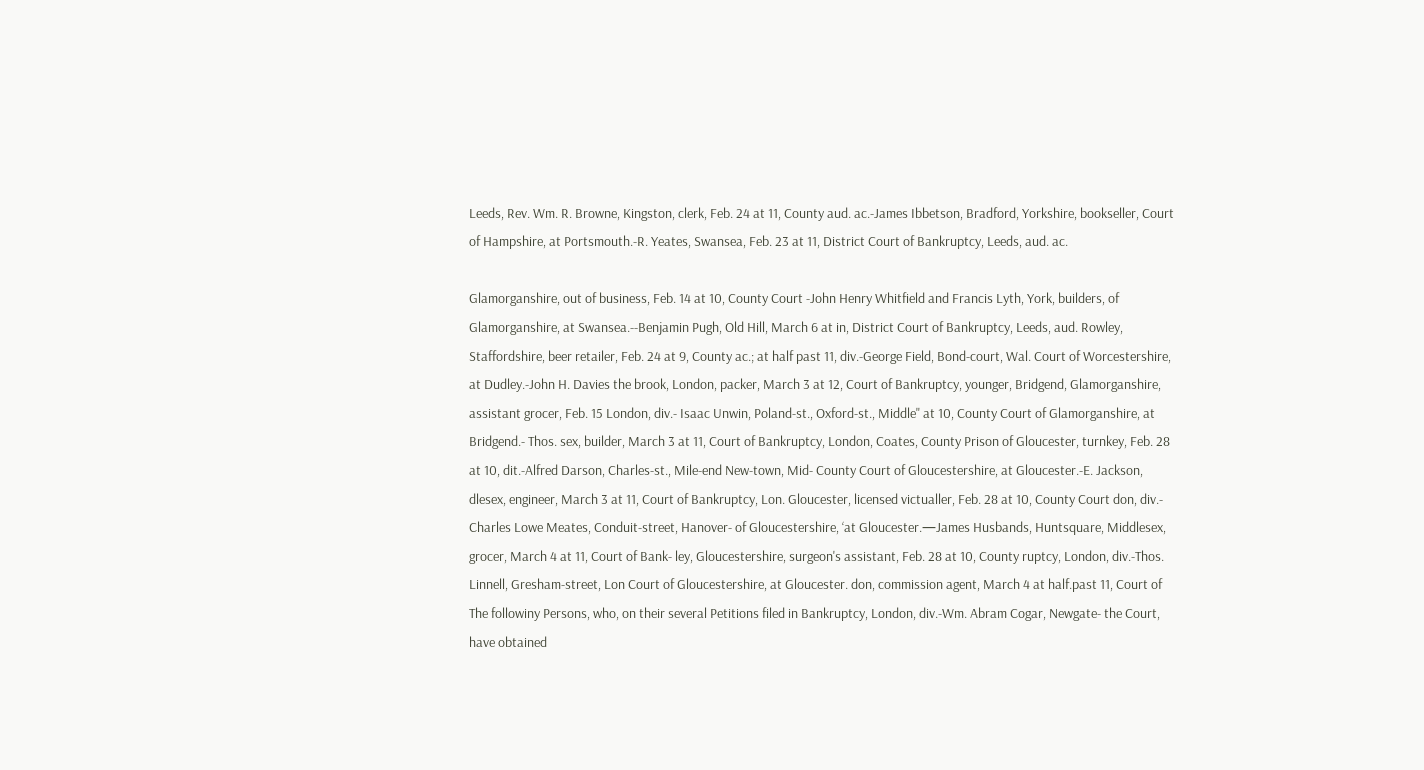Leeds, Rev. Wm. R. Browne, Kingston, clerk, Feb. 24 at 11, County aud. ac.-James Ibbetson, Bradford, Yorkshire, bookseller, Court of Hampshire, at Portsmouth.-R. Yeates, Swansea, Feb. 23 at 11, District Court of Bankruptcy, Leeds, aud. ac.

Glamorganshire, out of business, Feb. 14 at 10, County Court -John Henry Whitfield and Francis Lyth, York, builders, of Glamorganshire, at Swansea.--Benjamin Pugh, Old Hill, March 6 at in, District Court of Bankruptcy, Leeds, aud. Rowley, Staffordshire, beer retailer, Feb. 24 at 9, County ac.; at half past 11, div.-George Field, Bond-court, Wal. Court of Worcestershire, at Dudley.-John H. Davies the brook, London, packer, March 3 at 12, Court of Bankruptcy, younger, Bridgend, Glamorganshire, assistant grocer, Feb. 15 London, div.- Isaac Unwin, Poland-st., Oxford-st., Middle" at 10, County Court of Glamorganshire, at Bridgend.- Thos. sex, builder, March 3 at 11, Court of Bankruptcy, London, Coates, County Prison of Gloucester, turnkey, Feb. 28 at 10, dit.-Alfred Darson, Charles-st., Mile-end New-town, Mid- County Court of Gloucestershire, at Gloucester.-E. Jackson, dlesex, engineer, March 3 at 11, Court of Bankruptcy, Lon. Gloucester, licensed victualler, Feb. 28 at 10, County Court don, div.- Charles Lowe Meates, Conduit-street, Hanover- of Gloucestershire, ‘at Gloucester.—James Husbands, Huntsquare, Middlesex, grocer, March 4 at 11, Court of Bank- ley, Gloucestershire, surgeon's assistant, Feb. 28 at 10, County ruptcy, London, div.-Thos. Linnell, Gresham-street, Lon Court of Gloucestershire, at Gloucester. don, commission agent, March 4 at half.past 11, Court of The followiny Persons, who, on their several Petitions filed in Bankruptcy, London, div.-Wm. Abram Cogar, Newgate- the Court, have obtained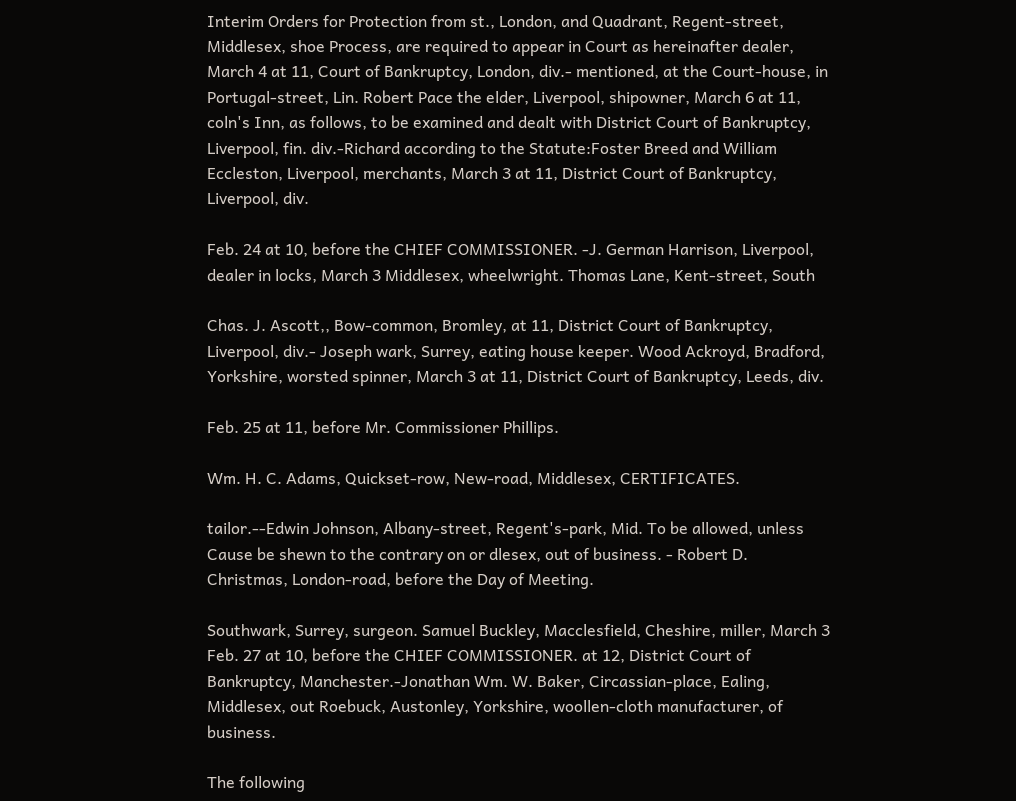Interim Orders for Protection from st., London, and Quadrant, Regent-street, Middlesex, shoe Process, are required to appear in Court as hereinafter dealer, March 4 at 11, Court of Bankruptcy, London, div.- mentioned, at the Court-house, in Portugal-street, Lin. Robert Pace the elder, Liverpool, shipowner, March 6 at 11, coln's Inn, as follows, to be examined and dealt with District Court of Bankruptcy, Liverpool, fin. div.-Richard according to the Statute:Foster Breed and William Eccleston, Liverpool, merchants, March 3 at 11, District Court of Bankruptcy, Liverpool, div.

Feb. 24 at 10, before the CHIEF COMMISSIONER. -J. German Harrison, Liverpool, dealer in locks, March 3 Middlesex, wheelwright. Thomas Lane, Kent-street, South

Chas. J. Ascott,, Bow-common, Bromley, at 11, District Court of Bankruptcy, Liverpool, div.- Joseph wark, Surrey, eating house keeper. Wood Ackroyd, Bradford, Yorkshire, worsted spinner, March 3 at 11, District Court of Bankruptcy, Leeds, div.

Feb. 25 at 11, before Mr. Commissioner Phillips.

Wm. H. C. Adams, Quickset-row, New-road, Middlesex, CERTIFICATES.

tailor.--Edwin Johnson, Albany-street, Regent's-park, Mid. To be allowed, unless Cause be shewn to the contrary on or dlesex, out of business. - Robert D. Christmas, London-road, before the Day of Meeting.

Southwark, Surrey, surgeon. Samuel Buckley, Macclesfield, Cheshire, miller, March 3 Feb. 27 at 10, before the CHIEF COMMISSIONER. at 12, District Court of Bankruptcy, Manchester.-Jonathan Wm. W. Baker, Circassian-place, Ealing, Middlesex, out Roebuck, Austonley, Yorkshire, woollen-cloth manufacturer, of business.

The following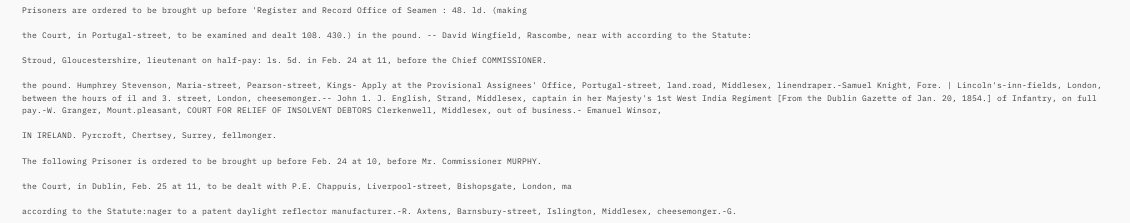Prisoners are ordered to be brought up before 'Register and Record Office of Seamen : 48. ld. (making

the Court, in Portugal-street, to be examined and dealt 108. 430.) in the pound. -- David Wingfield, Rascombe, near with according to the Statute:

Stroud, Gloucestershire, lieutenant on half-pay: ls. 5d. in Feb. 24 at 11, before the Chief COMMISSIONER.

the pound. Humphrey Stevenson, Maria-street, Pearson-street, Kings- Apply at the Provisional Assignees' Office, Portugal-street, land.road, Middlesex, linendraper.-Samuel Knight, Fore. | Lincoln's-inn-fields, London, between the hours of il and 3. street, London, cheesemonger.-- John 1. J. English, Strand, Middlesex, captain in her Majesty's 1st West India Regiment [From the Dublin Gazette of Jan. 20, 1854.] of Infantry, on full pay.-W. Granger, Mount.pleasant, COURT FOR RELIEF OF INSOLVENT DEBTORS Clerkenwell, Middlesex, out of business.- Emanuel Winsor,

IN IRELAND. Pyrcroft, Chertsey, Surrey, fellmonger.

The following Prisoner is ordered to be brought up before Feb. 24 at 10, before Mr. Commissioner MURPHY.

the Court, in Dublin, Feb. 25 at 11, to be dealt with P.E. Chappuis, Liverpool-street, Bishopsgate, London, ma

according to the Statute:nager to a patent daylight reflector manufacturer.-R. Axtens, Barnsbury-street, Islington, Middlesex, cheesemonger.-G.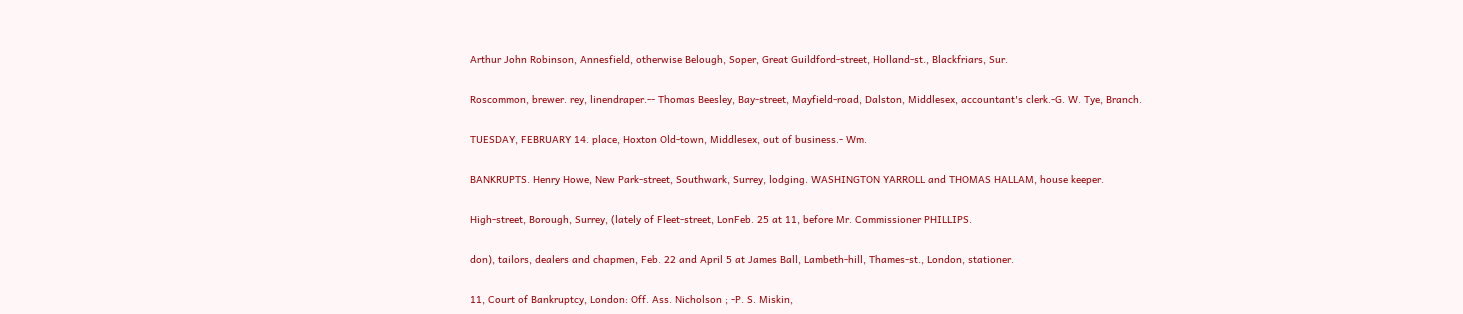Arthur John Robinson, Annesfield, otherwise Belough, Soper, Great Guildford-street, Holland-st., Blackfriars, Sur.

Roscommon, brewer. rey, linendraper.-- Thomas Beesley, Bay-street, Mayfield-road, Dalston, Middlesex, accountant's clerk.-G. W. Tye, Branch.

TUESDAY, FEBRUARY 14. place, Hoxton Old-town, Middlesex, out of business.- Wm.

BANKRUPTS. Henry Howe, New Park-street, Southwark, Surrey, lodging. WASHINGTON YARROLL and THOMAS HALLAM, house keeper.

High-street, Borough, Surrey, (lately of Fleet-street, LonFeb. 25 at 11, before Mr. Commissioner PHILLIPS.

don), tailors, dealers and chapmen, Feb. 22 and April 5 at James Ball, Lambeth-hill, Thames-st., London, stationer.

11, Court of Bankruptcy, London: Off. Ass. Nicholson ; -P. S. Miskin,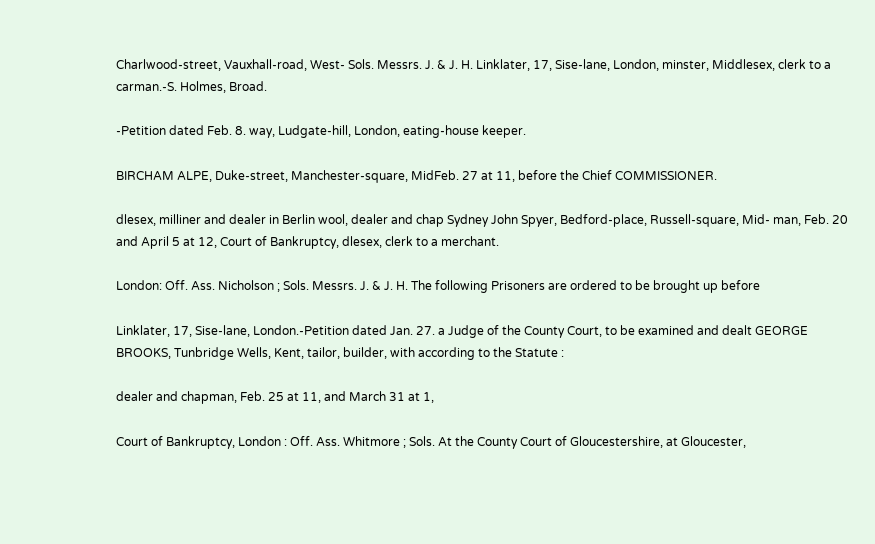Charlwood-street, Vauxhall-road, West- Sols. Messrs. J. & J. H. Linklater, 17, Sise-lane, London, minster, Middlesex, clerk to a carman.-S. Holmes, Broad.

-Petition dated Feb. 8. way, Ludgate-hill, London, eating-house keeper.

BIRCHAM ALPE, Duke-street, Manchester-square, MidFeb. 27 at 11, before the Chief COMMISSIONER.

dlesex, milliner and dealer in Berlin wool, dealer and chap Sydney John Spyer, Bedford-place, Russell-square, Mid- man, Feb. 20 and April 5 at 12, Court of Bankruptcy, dlesex, clerk to a merchant.

London: Off. Ass. Nicholson ; Sols. Messrs. J. & J. H. The following Prisoners are ordered to be brought up before

Linklater, 17, Sise-lane, London.-Petition dated Jan. 27. a Judge of the County Court, to be examined and dealt GEORGE BROOKS, Tunbridge Wells, Kent, tailor, builder, with according to the Statute :

dealer and chapman, Feb. 25 at 11, and March 31 at 1,

Court of Bankruptcy, London : Off. Ass. Whitmore ; Sols. At the County Court of Gloucestershire, at Gloucester,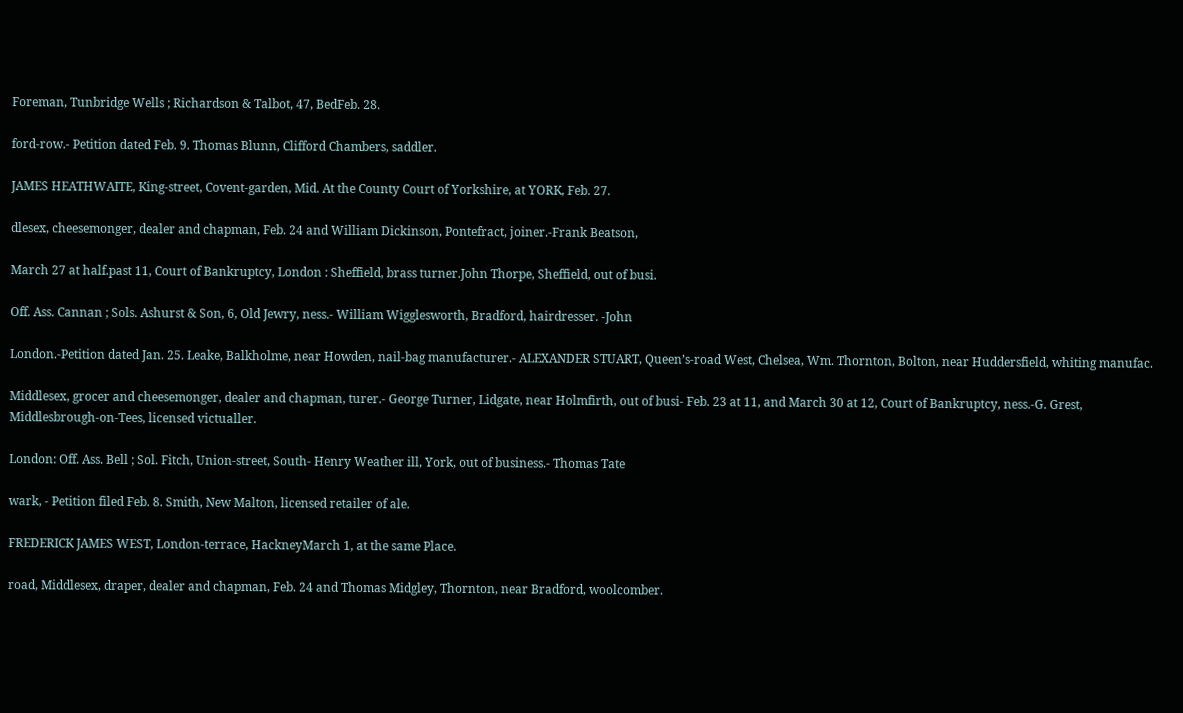Foreman, Tunbridge Wells ; Richardson & Talbot, 47, BedFeb. 28.

ford-row.- Petition dated Feb. 9. Thomas Blunn, Clifford Chambers, saddler.

JAMES HEATHWAITE, King-street, Covent-garden, Mid. At the County Court of Yorkshire, at YORK, Feb. 27.

dlesex, cheesemonger, dealer and chapman, Feb. 24 and William Dickinson, Pontefract, joiner.-Frank Beatson,

March 27 at half.past 11, Court of Bankruptcy, London : Sheffield, brass turner.John Thorpe, Sheffield, out of busi.

Off. Ass. Cannan ; Sols. Ashurst & Son, 6, Old Jewry, ness.- William Wigglesworth, Bradford, hairdresser. -John

London.-Petition dated Jan. 25. Leake, Balkholme, near Howden, nail-bag manufacturer.- ALEXANDER STUART, Queen’s-road West, Chelsea, Wm. Thornton, Bolton, near Huddersfield, whiting manufac.

Middlesex, grocer and cheesemonger, dealer and chapman, turer.- George Turner, Lidgate, near Holmfirth, out of busi- Feb. 23 at 11, and March 30 at 12, Court of Bankruptcy, ness.-G. Grest, Middlesbrough-on-Tees, licensed victualler.

London: Off. Ass. Bell ; Sol. Fitch, Union-street, South- Henry Weather ill, York, out of business.- Thomas Tate

wark, - Petition filed Feb. 8. Smith, New Malton, licensed retailer of ale.

FREDERICK JAMES WEST, London-terrace, HackneyMarch 1, at the same Place.

road, Middlesex, draper, dealer and chapman, Feb. 24 and Thomas Midgley, Thornton, near Bradford, woolcomber.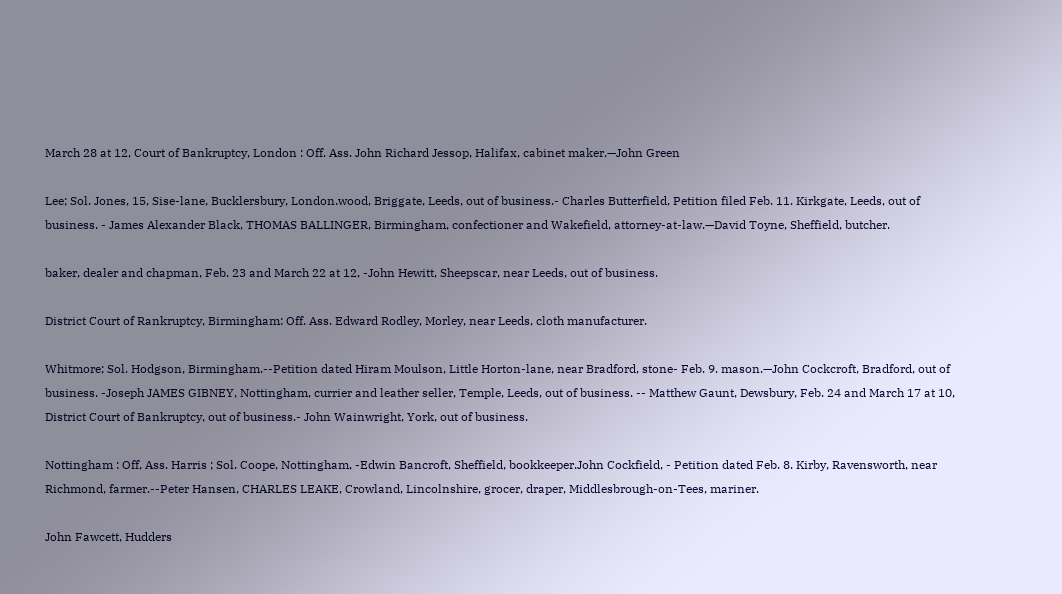March 28 at 12, Court of Bankruptcy, London : Off. Ass. John Richard Jessop, Halifax, cabinet maker.—John Green

Lee; Sol. Jones, 15, Sise-lane, Bucklersbury, London.wood, Briggate, Leeds, out of business.- Charles Butterfield, Petition filed Feb. 11. Kirkgate, Leeds, out of business. - James Alexander Black, THOMAS BALLINGER, Birmingham, confectioner and Wakefield, attorney-at-law.—David Toyne, Sheffield, butcher.

baker, dealer and chapman, Feb. 23 and March 22 at 12, -John Hewitt, Sheepscar, near Leeds, out of business.

District Court of Rankruptcy, Birmingham: Off. Ass. Edward Rodley, Morley, near Leeds, cloth manufacturer.

Whitmore; Sol. Hodgson, Birmingham.--Petition dated Hiram Moulson, Little Horton-lane, near Bradford, stone- Feb. 9. mason.—John Cockcroft, Bradford, out of business. -Joseph JAMES GIBNEY, Nottingham, currier and leather seller, Temple, Leeds, out of business. -- Matthew Gaunt, Dewsbury, Feb. 24 and March 17 at 10, District Court of Bankruptcy, out of business.- John Wainwright, York, out of business.

Nottingham : Off, Ass. Harris ; Sol. Coope, Nottingham, -Edwin Bancroft, Sheffield, bookkeeper.John Cockfield, - Petition dated Feb. 8. Kirby, Ravensworth, near Richmond, farmer.--Peter Hansen, CHARLES LEAKE, Crowland, Lincolnshire, grocer, draper, Middlesbrough-on-Tees, mariner.

John Fawcett, Hudders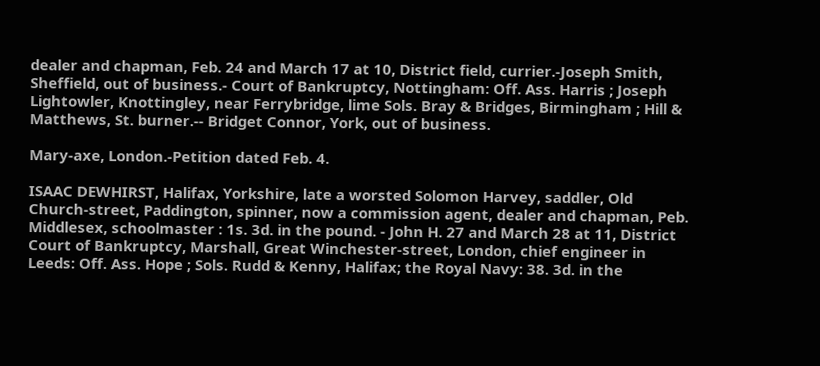dealer and chapman, Feb. 24 and March 17 at 10, District field, currier.-Joseph Smith, Sheffield, out of business.- Court of Bankruptcy, Nottingham: Off. Ass. Harris ; Joseph Lightowler, Knottingley, near Ferrybridge, lime Sols. Bray & Bridges, Birmingham ; Hill & Matthews, St. burner.-- Bridget Connor, York, out of business.

Mary-axe, London.-Petition dated Feb. 4.

ISAAC DEWHIRST, Halifax, Yorkshire, late a worsted Solomon Harvey, saddler, Old Church-street, Paddington, spinner, now a commission agent, dealer and chapman, Peb. Middlesex, schoolmaster : 1s. 3d. in the pound. - John H. 27 and March 28 at 11, District Court of Bankruptcy, Marshall, Great Winchester-street, London, chief engineer in Leeds: Off. Ass. Hope ; Sols. Rudd & Kenny, Halifax; the Royal Navy: 38. 3d. in the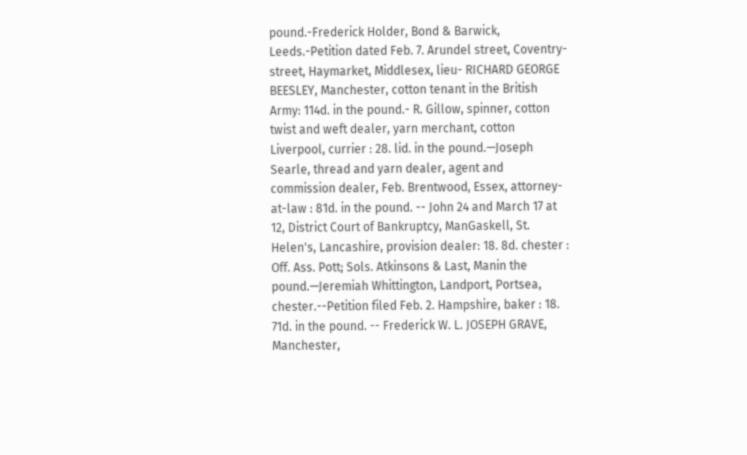pound.-Frederick Holder, Bond & Barwick, Leeds.-Petition dated Feb. 7. Arundel street, Coventry-street, Haymarket, Middlesex, lieu- RICHARD GEORGE BEESLEY, Manchester, cotton tenant in the British Army: 114d. in the pound.- R. Gillow, spinner, cotton twist and weft dealer, yarn merchant, cotton Liverpool, currier : 28. lid. in the pound.—Joseph Searle, thread and yarn dealer, agent and commission dealer, Feb. Brentwood, Essex, attorney-at-law : 81d. in the pound. -- John 24 and March 17 at 12, District Court of Bankruptcy, ManGaskell, St. Helen's, Lancashire, provision dealer: 18. 8d. chester : Off. Ass. Pott; Sols. Atkinsons & Last, Manin the pound.—Jeremiah Whittington, Landport, Portsea, chester.--Petition filed Feb. 2. Hampshire, baker : 18. 71d. in the pound. -- Frederick W. L. JOSEPH GRAVE, Manchester,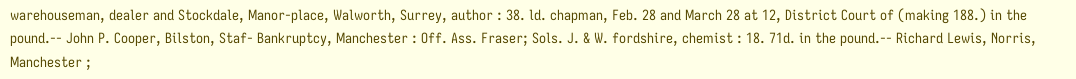warehouseman, dealer and Stockdale, Manor-place, Walworth, Surrey, author : 38. ld. chapman, Feb. 28 and March 28 at 12, District Court of (making 188.) in the pound.-- John P. Cooper, Bilston, Staf- Bankruptcy, Manchester : Off. Ass. Fraser; Sols. J. & W. fordshire, chemist : 18. 71d. in the pound.-- Richard Lewis, Norris, Manchester ;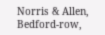Norris & Allen, Bedford-row,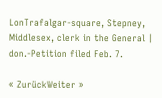LonTrafalgar-square, Stepney, Middlesex, clerk in the General | don.-Petition filed Feb. 7.

« ZurückWeiter »